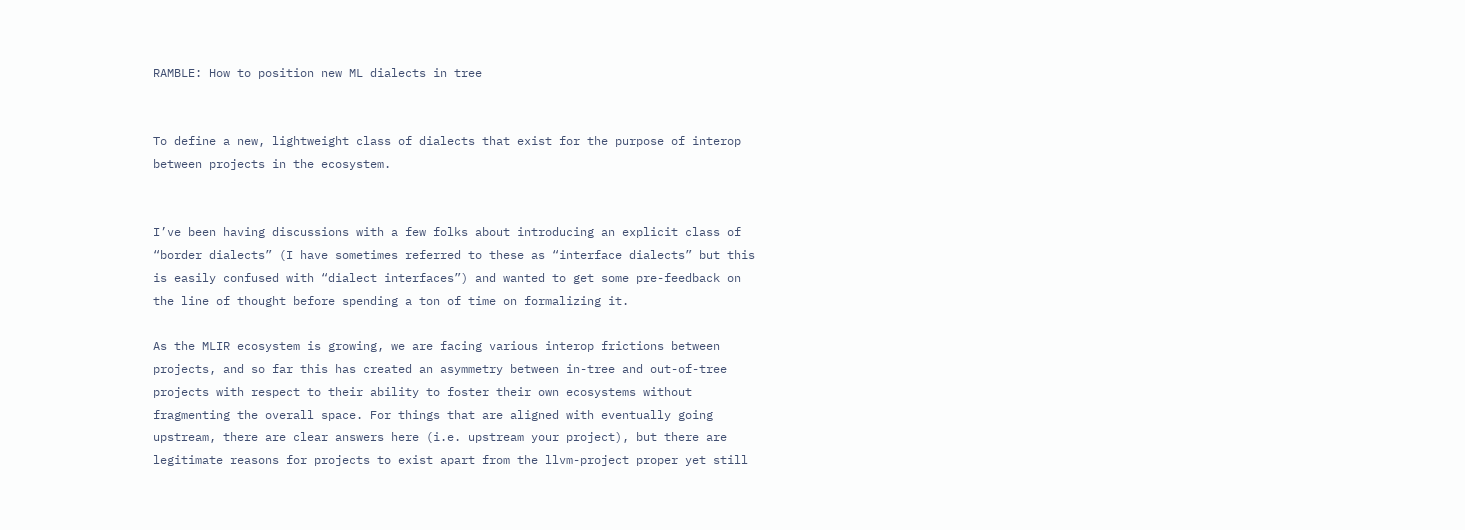RAMBLE: How to position new ML dialects in tree


To define a new, lightweight class of dialects that exist for the purpose of interop between projects in the ecosystem.


I’ve been having discussions with a few folks about introducing an explicit class of “border dialects” (I have sometimes referred to these as “interface dialects” but this is easily confused with “dialect interfaces”) and wanted to get some pre-feedback on the line of thought before spending a ton of time on formalizing it.

As the MLIR ecosystem is growing, we are facing various interop frictions between projects, and so far this has created an asymmetry between in-tree and out-of-tree projects with respect to their ability to foster their own ecosystems without fragmenting the overall space. For things that are aligned with eventually going upstream, there are clear answers here (i.e. upstream your project), but there are legitimate reasons for projects to exist apart from the llvm-project proper yet still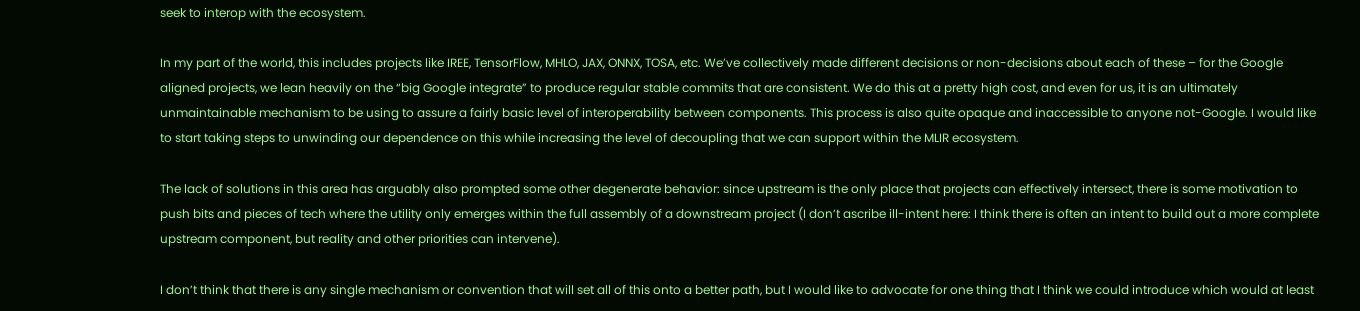seek to interop with the ecosystem.

In my part of the world, this includes projects like IREE, TensorFlow, MHLO, JAX, ONNX, TOSA, etc. We’ve collectively made different decisions or non-decisions about each of these – for the Google aligned projects, we lean heavily on the “big Google integrate” to produce regular stable commits that are consistent. We do this at a pretty high cost, and even for us, it is an ultimately unmaintainable mechanism to be using to assure a fairly basic level of interoperability between components. This process is also quite opaque and inaccessible to anyone not-Google. I would like to start taking steps to unwinding our dependence on this while increasing the level of decoupling that we can support within the MLIR ecosystem.

The lack of solutions in this area has arguably also prompted some other degenerate behavior: since upstream is the only place that projects can effectively intersect, there is some motivation to push bits and pieces of tech where the utility only emerges within the full assembly of a downstream project (I don’t ascribe ill-intent here: I think there is often an intent to build out a more complete upstream component, but reality and other priorities can intervene).

I don’t think that there is any single mechanism or convention that will set all of this onto a better path, but I would like to advocate for one thing that I think we could introduce which would at least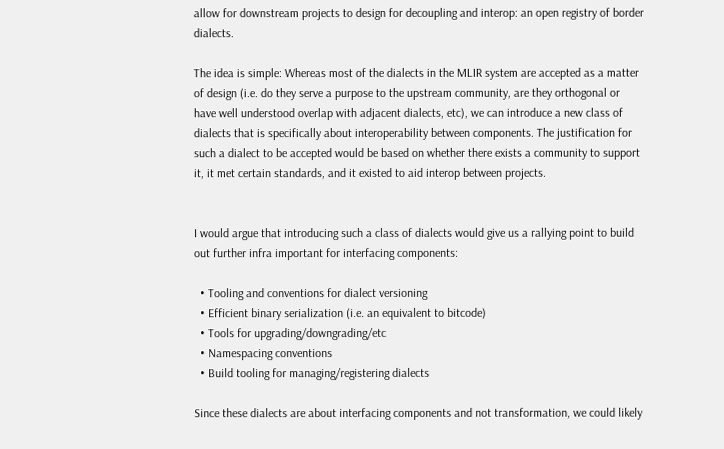allow for downstream projects to design for decoupling and interop: an open registry of border dialects.

The idea is simple: Whereas most of the dialects in the MLIR system are accepted as a matter of design (i.e. do they serve a purpose to the upstream community, are they orthogonal or have well understood overlap with adjacent dialects, etc), we can introduce a new class of dialects that is specifically about interoperability between components. The justification for such a dialect to be accepted would be based on whether there exists a community to support it, it met certain standards, and it existed to aid interop between projects.


I would argue that introducing such a class of dialects would give us a rallying point to build out further infra important for interfacing components:

  • Tooling and conventions for dialect versioning
  • Efficient binary serialization (i.e. an equivalent to bitcode)
  • Tools for upgrading/downgrading/etc
  • Namespacing conventions
  • Build tooling for managing/registering dialects

Since these dialects are about interfacing components and not transformation, we could likely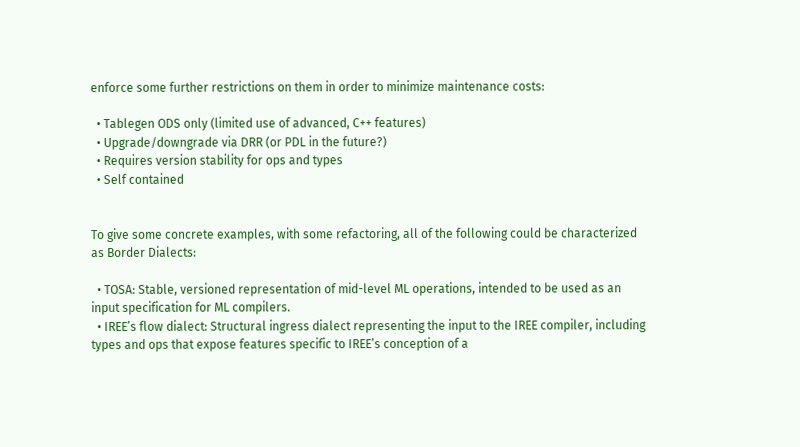enforce some further restrictions on them in order to minimize maintenance costs:

  • Tablegen ODS only (limited use of advanced, C++ features)
  • Upgrade/downgrade via DRR (or PDL in the future?)
  • Requires version stability for ops and types
  • Self contained


To give some concrete examples, with some refactoring, all of the following could be characterized as Border Dialects:

  • TOSA: Stable, versioned representation of mid-level ML operations, intended to be used as an input specification for ML compilers.
  • IREE’s flow dialect: Structural ingress dialect representing the input to the IREE compiler, including types and ops that expose features specific to IREE’s conception of a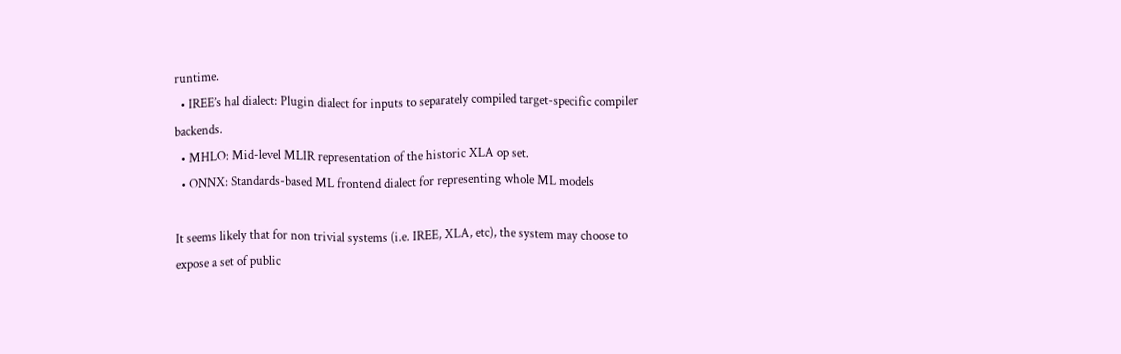runtime.
  • IREE’s hal dialect: Plugin dialect for inputs to separately compiled target-specific compiler backends.
  • MHLO: Mid-level MLIR representation of the historic XLA op set.
  • ONNX: Standards-based ML frontend dialect for representing whole ML models

It seems likely that for non trivial systems (i.e. IREE, XLA, etc), the system may choose to expose a set of public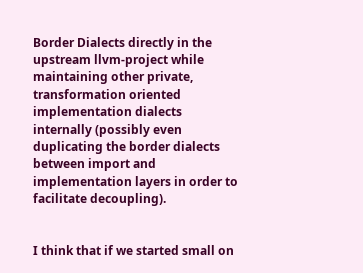Border Dialects directly in the upstream llvm-project while maintaining other private, transformation oriented implementation dialects internally (possibly even duplicating the border dialects between import and implementation layers in order to facilitate decoupling).


I think that if we started small on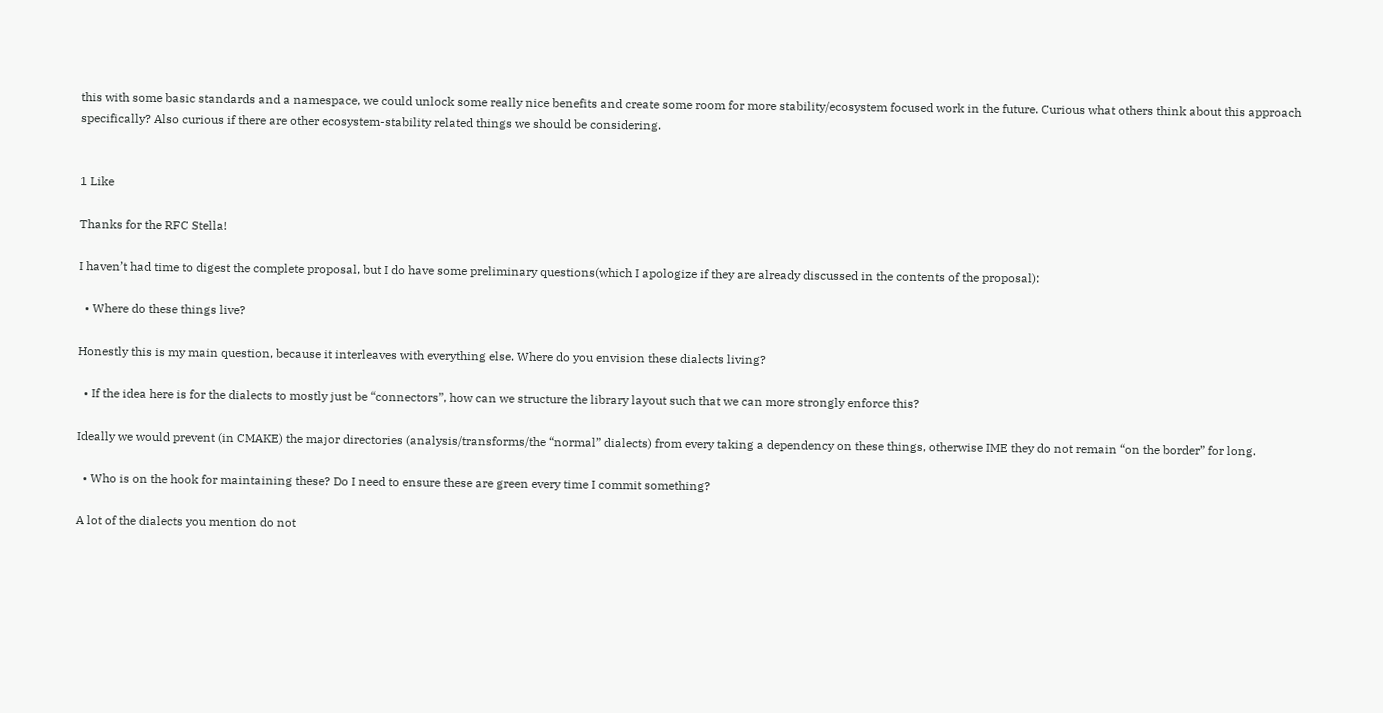this with some basic standards and a namespace, we could unlock some really nice benefits and create some room for more stability/ecosystem focused work in the future. Curious what others think about this approach specifically? Also curious if there are other ecosystem-stability related things we should be considering.


1 Like

Thanks for the RFC Stella!

I haven’t had time to digest the complete proposal, but I do have some preliminary questions(which I apologize if they are already discussed in the contents of the proposal):

  • Where do these things live?

Honestly this is my main question, because it interleaves with everything else. Where do you envision these dialects living?

  • If the idea here is for the dialects to mostly just be “connectors”, how can we structure the library layout such that we can more strongly enforce this?

Ideally we would prevent (in CMAKE) the major directories (analysis/transforms/the “normal” dialects) from every taking a dependency on these things, otherwise IME they do not remain “on the border” for long.

  • Who is on the hook for maintaining these? Do I need to ensure these are green every time I commit something?

A lot of the dialects you mention do not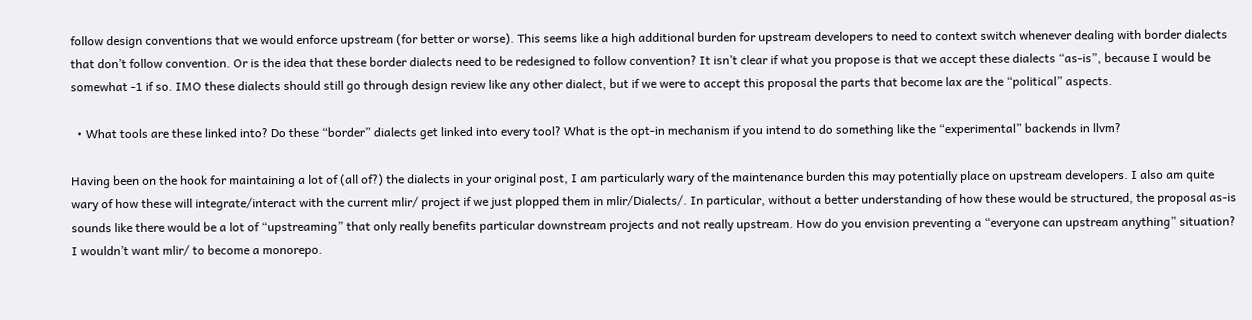follow design conventions that we would enforce upstream (for better or worse). This seems like a high additional burden for upstream developers to need to context switch whenever dealing with border dialects that don’t follow convention. Or is the idea that these border dialects need to be redesigned to follow convention? It isn’t clear if what you propose is that we accept these dialects “as-is”, because I would be somewhat -1 if so. IMO these dialects should still go through design review like any other dialect, but if we were to accept this proposal the parts that become lax are the “political” aspects.

  • What tools are these linked into? Do these “border” dialects get linked into every tool? What is the opt-in mechanism if you intend to do something like the “experimental” backends in llvm?

Having been on the hook for maintaining a lot of (all of?) the dialects in your original post, I am particularly wary of the maintenance burden this may potentially place on upstream developers. I also am quite wary of how these will integrate/interact with the current mlir/ project if we just plopped them in mlir/Dialects/. In particular, without a better understanding of how these would be structured, the proposal as-is sounds like there would be a lot of “upstreaming” that only really benefits particular downstream projects and not really upstream. How do you envision preventing a “everyone can upstream anything” situation? I wouldn’t want mlir/ to become a monorepo.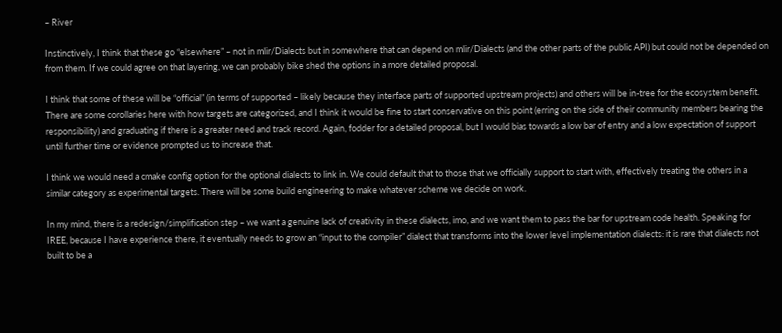– River

Instinctively, I think that these go “elsewhere” – not in mlir/Dialects but in somewhere that can depend on mlir/Dialects (and the other parts of the public API) but could not be depended on from them. If we could agree on that layering, we can probably bike shed the options in a more detailed proposal.

I think that some of these will be “official” (in terms of supported – likely because they interface parts of supported upstream projects) and others will be in-tree for the ecosystem benefit. There are some corollaries here with how targets are categorized, and I think it would be fine to start conservative on this point (erring on the side of their community members bearing the responsibility) and graduating if there is a greater need and track record. Again, fodder for a detailed proposal, but I would bias towards a low bar of entry and a low expectation of support until further time or evidence prompted us to increase that.

I think we would need a cmake config option for the optional dialects to link in. We could default that to those that we officially support to start with, effectively treating the others in a similar category as experimental targets. There will be some build engineering to make whatever scheme we decide on work.

In my mind, there is a redesign/simplification step – we want a genuine lack of creativity in these dialects, imo, and we want them to pass the bar for upstream code health. Speaking for IREE, because I have experience there, it eventually needs to grow an “input to the compiler” dialect that transforms into the lower level implementation dialects: it is rare that dialects not built to be a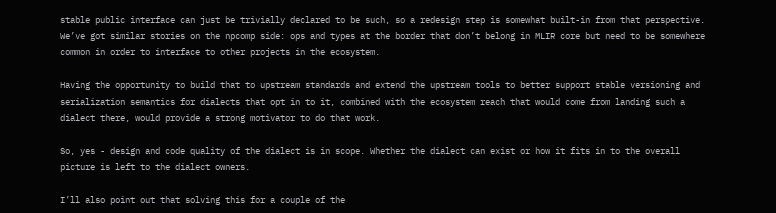stable public interface can just be trivially declared to be such, so a redesign step is somewhat built-in from that perspective. We’ve got similar stories on the npcomp side: ops and types at the border that don’t belong in MLIR core but need to be somewhere common in order to interface to other projects in the ecosystem.

Having the opportunity to build that to upstream standards and extend the upstream tools to better support stable versioning and serialization semantics for dialects that opt in to it, combined with the ecosystem reach that would come from landing such a dialect there, would provide a strong motivator to do that work.

So, yes - design and code quality of the dialect is in scope. Whether the dialect can exist or how it fits in to the overall picture is left to the dialect owners.

I’ll also point out that solving this for a couple of the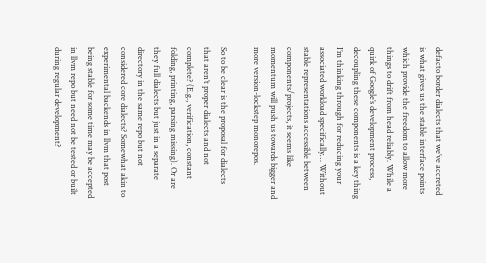defacto border dialects that we’ve accreted is what gives us the stable interface points which provide the freedom to allow more things to drift from head reliably. While a quirk of Google’s development process, decoupling these components is a key thing I’m thinking through for reducing your associated workload specifically… Without stable representations accessible between components/projects, it seems like momentum will push us towards bigger and more version-lockstep monorepos.

So to be clear is the proposal for dialects that aren’t proper dialects and not complete? (E.g., verification, constant folding, printing, parsing missing). Or are they full dialects but just in a separate directory in the same repo but not considered core dialects? Somewhat akin to experimental backends in llvm that post being stable for some time may be accepted in llvm repo but need not be tested or built during regular development?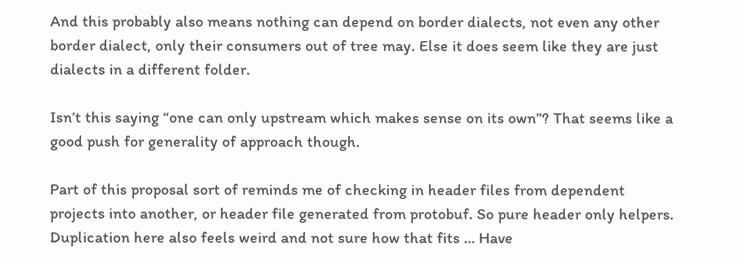And this probably also means nothing can depend on border dialects, not even any other border dialect, only their consumers out of tree may. Else it does seem like they are just dialects in a different folder.

Isn’t this saying “one can only upstream which makes sense on its own”? That seems like a good push for generality of approach though.

Part of this proposal sort of reminds me of checking in header files from dependent projects into another, or header file generated from protobuf. So pure header only helpers. Duplication here also feels weird and not sure how that fits … Have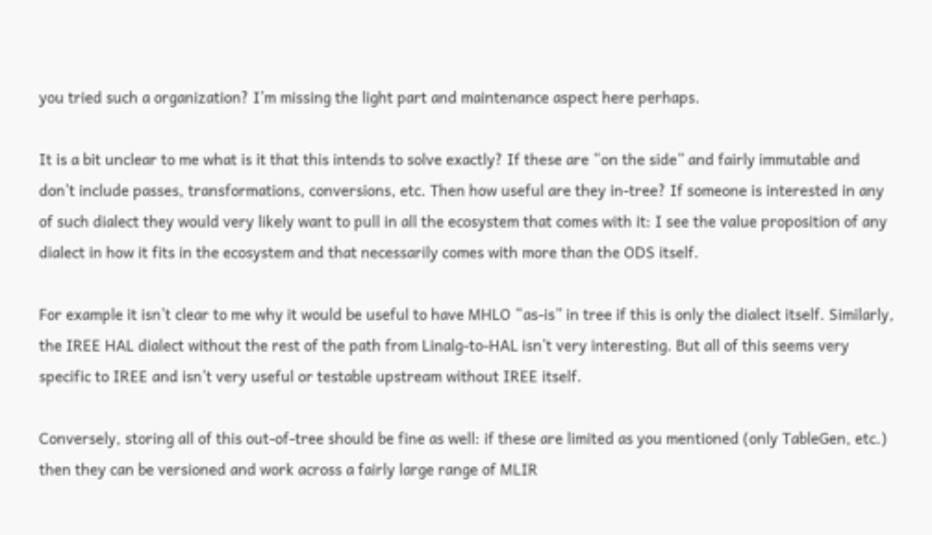you tried such a organization? I’m missing the light part and maintenance aspect here perhaps.

It is a bit unclear to me what is it that this intends to solve exactly? If these are “on the side” and fairly immutable and don’t include passes, transformations, conversions, etc. Then how useful are they in-tree? If someone is interested in any of such dialect they would very likely want to pull in all the ecosystem that comes with it: I see the value proposition of any dialect in how it fits in the ecosystem and that necessarily comes with more than the ODS itself.

For example it isn’t clear to me why it would be useful to have MHLO “as-is” in tree if this is only the dialect itself. Similarly, the IREE HAL dialect without the rest of the path from Linalg-to-HAL isn’t very interesting. But all of this seems very specific to IREE and isn’t very useful or testable upstream without IREE itself.

Conversely, storing all of this out-of-tree should be fine as well: if these are limited as you mentioned (only TableGen, etc.) then they can be versioned and work across a fairly large range of MLIR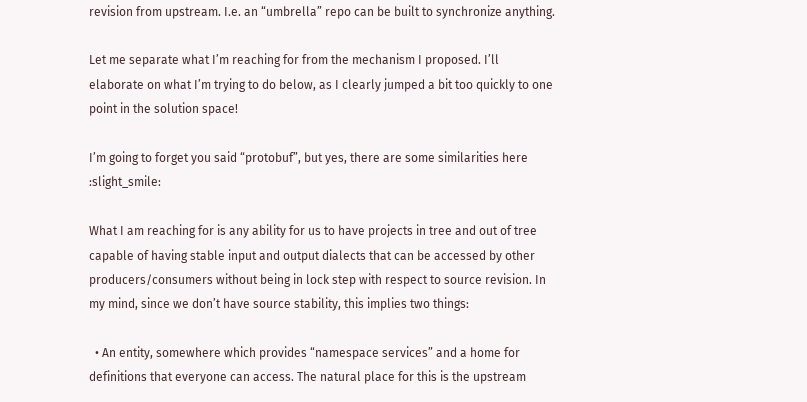revision from upstream. I.e. an “umbrella” repo can be built to synchronize anything.

Let me separate what I’m reaching for from the mechanism I proposed. I’ll elaborate on what I’m trying to do below, as I clearly jumped a bit too quickly to one point in the solution space!

I’m going to forget you said “protobuf”, but yes, there are some similarities here :slight_smile:

What I am reaching for is any ability for us to have projects in tree and out of tree capable of having stable input and output dialects that can be accessed by other producers/consumers without being in lock step with respect to source revision. In my mind, since we don’t have source stability, this implies two things:

  • An entity, somewhere which provides “namespace services” and a home for definitions that everyone can access. The natural place for this is the upstream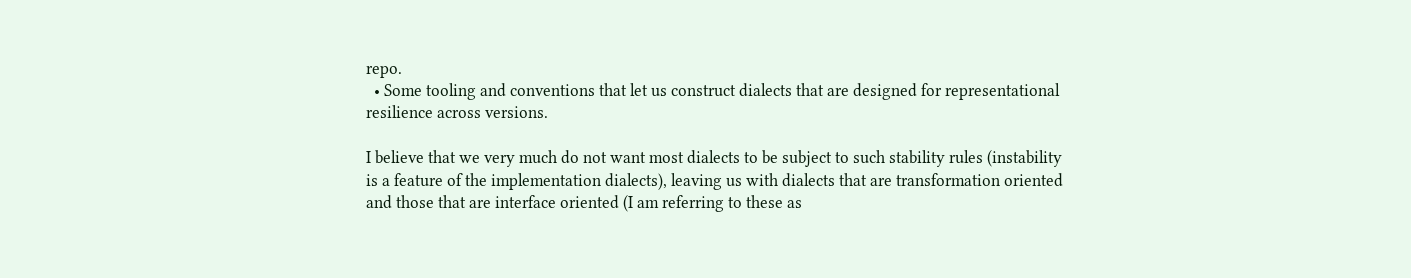repo.
  • Some tooling and conventions that let us construct dialects that are designed for representational resilience across versions.

I believe that we very much do not want most dialects to be subject to such stability rules (instability is a feature of the implementation dialects), leaving us with dialects that are transformation oriented and those that are interface oriented (I am referring to these as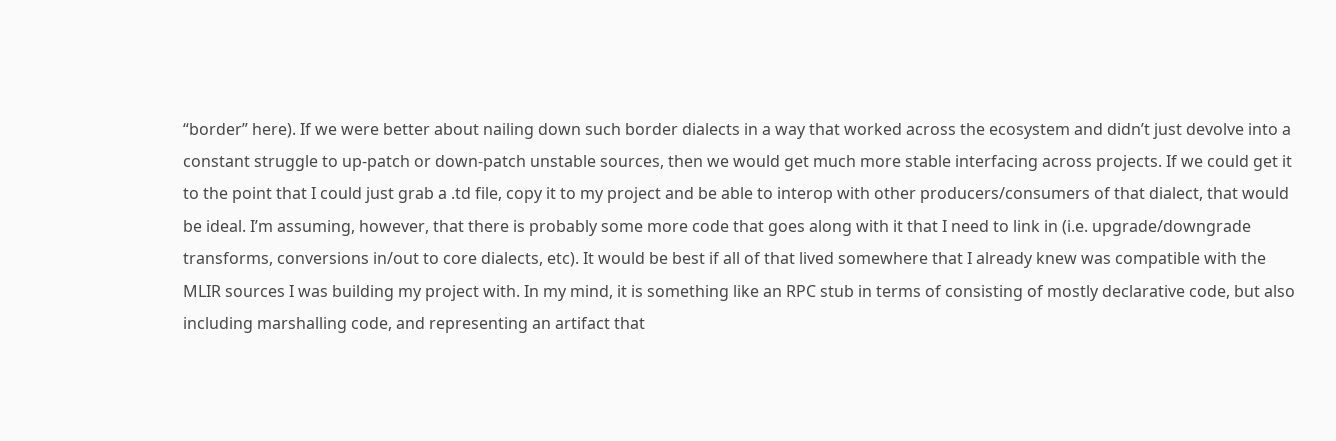“border” here). If we were better about nailing down such border dialects in a way that worked across the ecosystem and didn’t just devolve into a constant struggle to up-patch or down-patch unstable sources, then we would get much more stable interfacing across projects. If we could get it to the point that I could just grab a .td file, copy it to my project and be able to interop with other producers/consumers of that dialect, that would be ideal. I’m assuming, however, that there is probably some more code that goes along with it that I need to link in (i.e. upgrade/downgrade transforms, conversions in/out to core dialects, etc). It would be best if all of that lived somewhere that I already knew was compatible with the MLIR sources I was building my project with. In my mind, it is something like an RPC stub in terms of consisting of mostly declarative code, but also including marshalling code, and representing an artifact that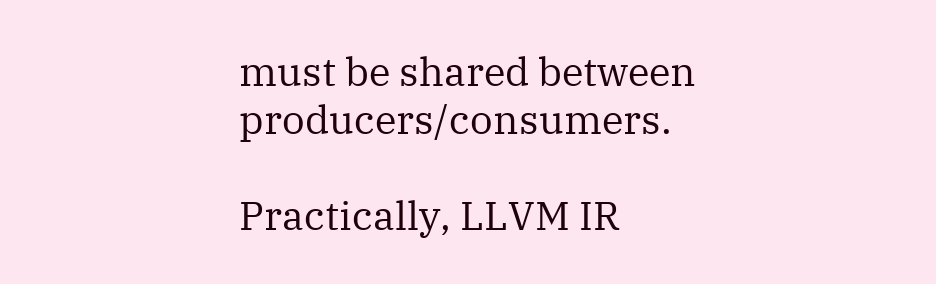must be shared between producers/consumers.

Practically, LLVM IR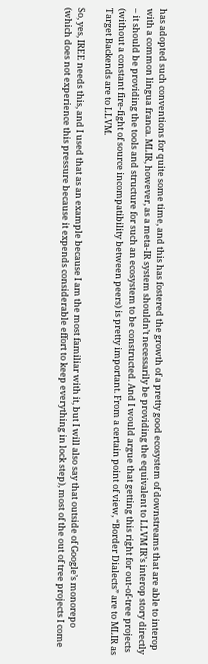has adopted such conventions for quite some time, and this has fostered the growth of a pretty good ecosystem of downstreams that are able to interop with a common lingua franca. MLIR, however, as a meta-IR system shouldn’t necessarily be providing the equivalent to LLVM IR’s interop story directly – it should be providing the tools and structure for such an ecosystem to be constructed. And I would argue that getting this right for out-of-tree projects (without a constant fire-fight of source incompatibility between peers) is pretty important. From a certain point of view, “Border Dialects” are to MLIR as Target Backends are to LLVM.

So, yes, IREE needs this, and I used that as an example because I am the most familiar with it, but I will also say that outside of Google’s monorepo (which does not experience this pressure because it expends considerable effort to keep everything in lock step), most of the out of tree projects I come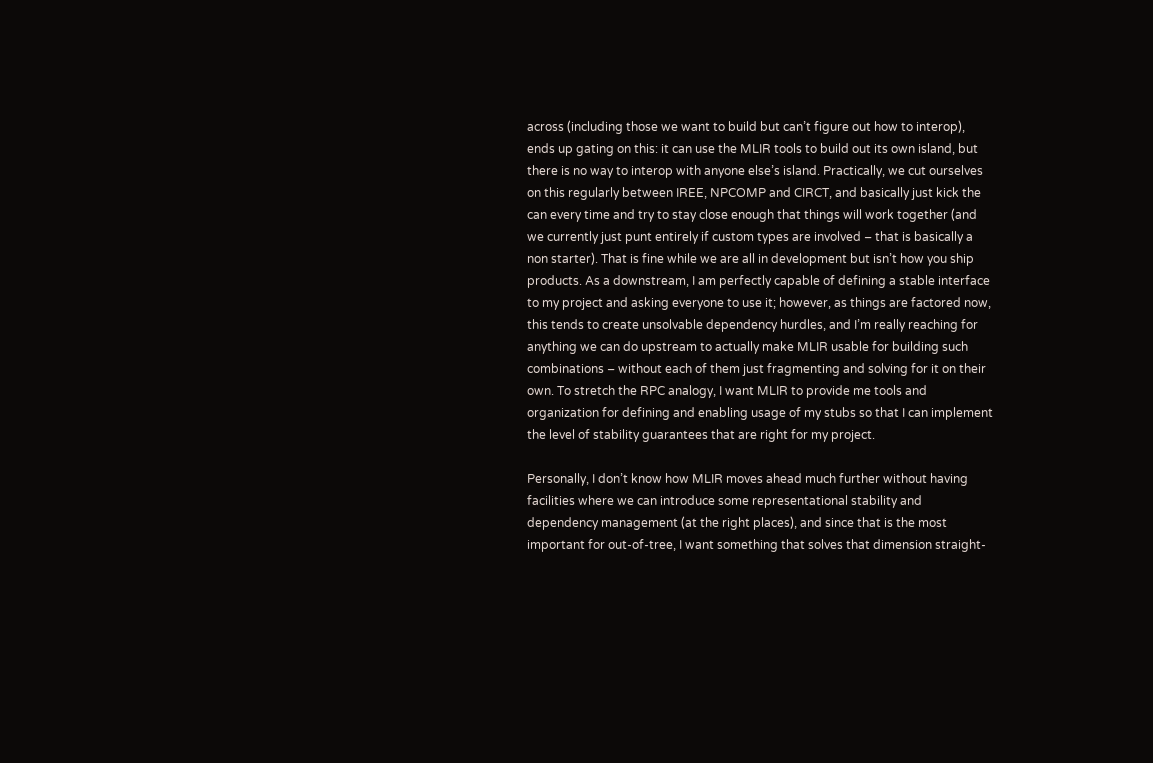across (including those we want to build but can’t figure out how to interop), ends up gating on this: it can use the MLIR tools to build out its own island, but there is no way to interop with anyone else’s island. Practically, we cut ourselves on this regularly between IREE, NPCOMP and CIRCT, and basically just kick the can every time and try to stay close enough that things will work together (and we currently just punt entirely if custom types are involved – that is basically a non starter). That is fine while we are all in development but isn’t how you ship products. As a downstream, I am perfectly capable of defining a stable interface to my project and asking everyone to use it; however, as things are factored now, this tends to create unsolvable dependency hurdles, and I’m really reaching for anything we can do upstream to actually make MLIR usable for building such combinations – without each of them just fragmenting and solving for it on their own. To stretch the RPC analogy, I want MLIR to provide me tools and organization for defining and enabling usage of my stubs so that I can implement the level of stability guarantees that are right for my project.

Personally, I don’t know how MLIR moves ahead much further without having facilities where we can introduce some representational stability and dependency management (at the right places), and since that is the most important for out-of-tree, I want something that solves that dimension straight-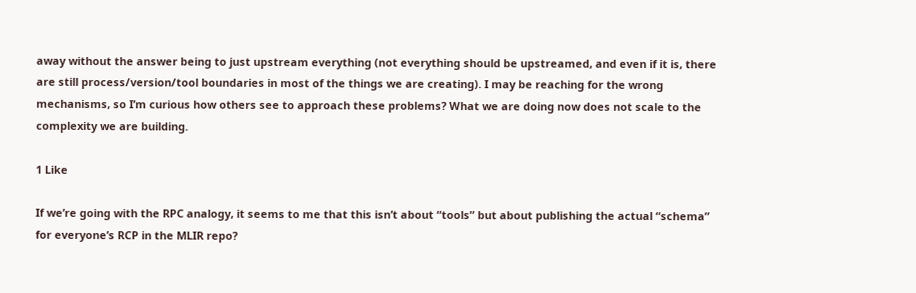away without the answer being to just upstream everything (not everything should be upstreamed, and even if it is, there are still process/version/tool boundaries in most of the things we are creating). I may be reaching for the wrong mechanisms, so I’m curious how others see to approach these problems? What we are doing now does not scale to the complexity we are building.

1 Like

If we’re going with the RPC analogy, it seems to me that this isn’t about “tools” but about publishing the actual “schema” for everyone’s RCP in the MLIR repo?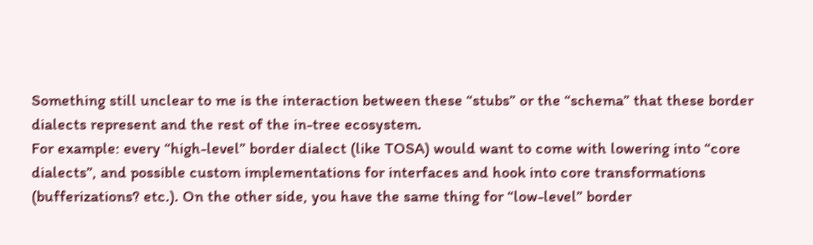Something still unclear to me is the interaction between these “stubs” or the “schema” that these border dialects represent and the rest of the in-tree ecosystem.
For example: every “high-level” border dialect (like TOSA) would want to come with lowering into “core dialects”, and possible custom implementations for interfaces and hook into core transformations (bufferizations? etc.). On the other side, you have the same thing for “low-level” border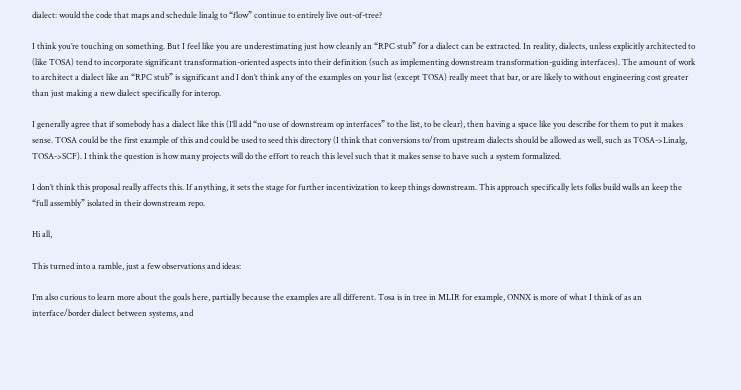dialect: would the code that maps and schedule linalg to “flow” continue to entirely live out-of-tree?

I think you’re touching on something. But I feel like you are underestimating just how cleanly an “RPC stub” for a dialect can be extracted. In reality, dialects, unless explicitly architected to (like TOSA) tend to incorporate significant transformation-oriented aspects into their definition (such as implementing downstream transformation-guiding interfaces). The amount of work to architect a dialect like an “RPC stub” is significant and I don’t think any of the examples on your list (except TOSA) really meet that bar, or are likely to without engineering cost greater than just making a new dialect specifically for interop.

I generally agree that if somebody has a dialect like this (I’ll add “no use of downstream op interfaces” to the list, to be clear), then having a space like you describe for them to put it makes sense. TOSA could be the first example of this and could be used to seed this directory (I think that conversions to/from upstream dialects should be allowed as well, such as TOSA->Linalg, TOSA->SCF). I think the question is how many projects will do the effort to reach this level such that it makes sense to have such a system formalized.

I don’t think this proposal really affects this. If anything, it sets the stage for further incentivization to keep things downstream. This approach specifically lets folks build walls an keep the “full assembly” isolated in their downstream repo.

Hi all,

This turned into a ramble, just a few observations and ideas:

I’m also curious to learn more about the goals here, partially because the examples are all different. Tosa is in tree in MLIR for example, ONNX is more of what I think of as an interface/border dialect between systems, and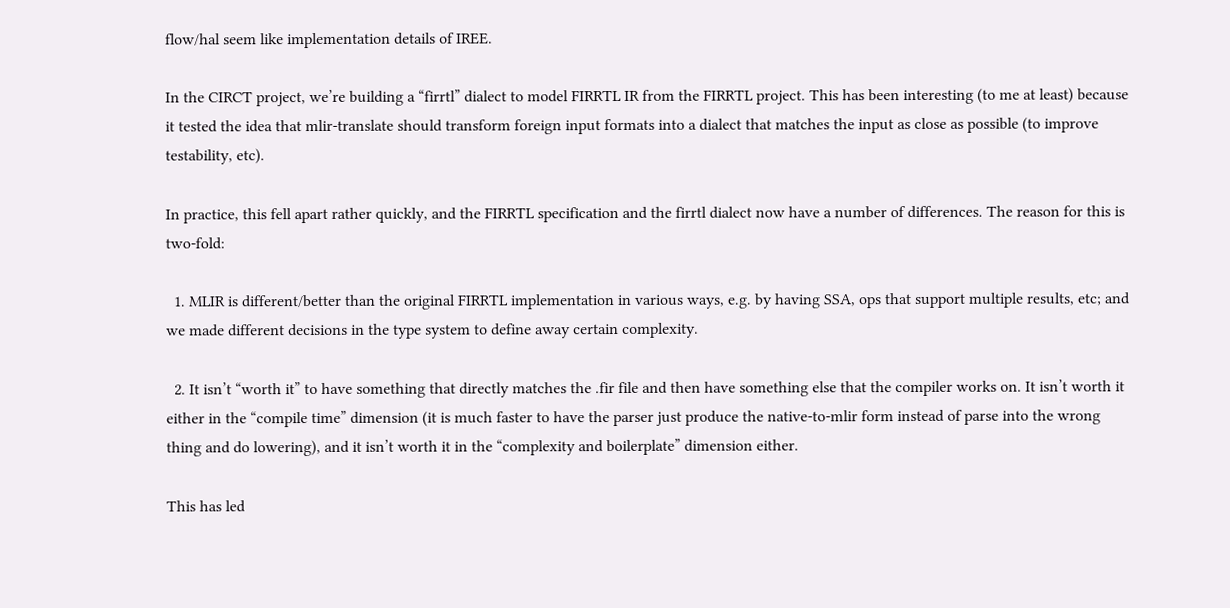flow/hal seem like implementation details of IREE.

In the CIRCT project, we’re building a “firrtl” dialect to model FIRRTL IR from the FIRRTL project. This has been interesting (to me at least) because it tested the idea that mlir-translate should transform foreign input formats into a dialect that matches the input as close as possible (to improve testability, etc).

In practice, this fell apart rather quickly, and the FIRRTL specification and the firrtl dialect now have a number of differences. The reason for this is two-fold:

  1. MLIR is different/better than the original FIRRTL implementation in various ways, e.g. by having SSA, ops that support multiple results, etc; and we made different decisions in the type system to define away certain complexity.

  2. It isn’t “worth it” to have something that directly matches the .fir file and then have something else that the compiler works on. It isn’t worth it either in the “compile time” dimension (it is much faster to have the parser just produce the native-to-mlir form instead of parse into the wrong thing and do lowering), and it isn’t worth it in the “complexity and boilerplate” dimension either.

This has led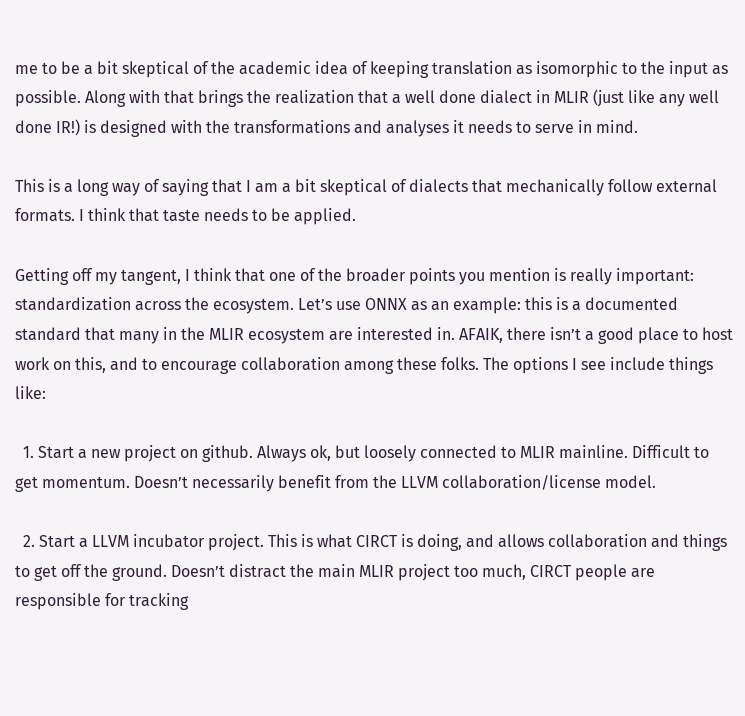me to be a bit skeptical of the academic idea of keeping translation as isomorphic to the input as possible. Along with that brings the realization that a well done dialect in MLIR (just like any well done IR!) is designed with the transformations and analyses it needs to serve in mind.

This is a long way of saying that I am a bit skeptical of dialects that mechanically follow external formats. I think that taste needs to be applied.

Getting off my tangent, I think that one of the broader points you mention is really important: standardization across the ecosystem. Let’s use ONNX as an example: this is a documented standard that many in the MLIR ecosystem are interested in. AFAIK, there isn’t a good place to host work on this, and to encourage collaboration among these folks. The options I see include things like:

  1. Start a new project on github. Always ok, but loosely connected to MLIR mainline. Difficult to get momentum. Doesn’t necessarily benefit from the LLVM collaboration/license model.

  2. Start a LLVM incubator project. This is what CIRCT is doing, and allows collaboration and things to get off the ground. Doesn’t distract the main MLIR project too much, CIRCT people are responsible for tracking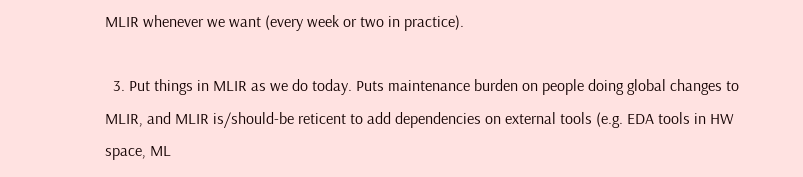MLIR whenever we want (every week or two in practice).

  3. Put things in MLIR as we do today. Puts maintenance burden on people doing global changes to MLIR, and MLIR is/should-be reticent to add dependencies on external tools (e.g. EDA tools in HW space, ML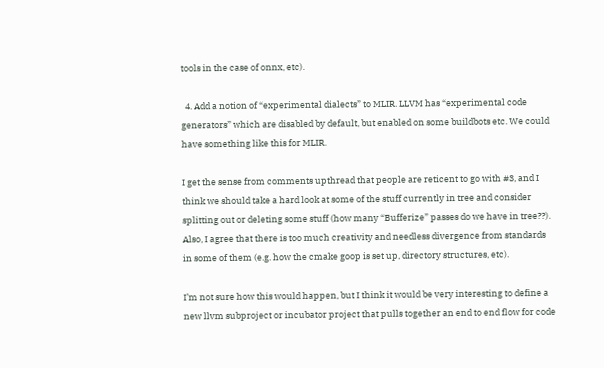tools in the case of onnx, etc).

  4. Add a notion of “experimental dialects” to MLIR. LLVM has “experimental code generators” which are disabled by default, but enabled on some buildbots etc. We could have something like this for MLIR.

I get the sense from comments upthread that people are reticent to go with #3, and I think we should take a hard look at some of the stuff currently in tree and consider splitting out or deleting some stuff (how many “Bufferize” passes do we have in tree??). Also, I agree that there is too much creativity and needless divergence from standards in some of them (e.g. how the cmake goop is set up, directory structures, etc).

I’m not sure how this would happen, but I think it would be very interesting to define a new llvm subproject or incubator project that pulls together an end to end flow for code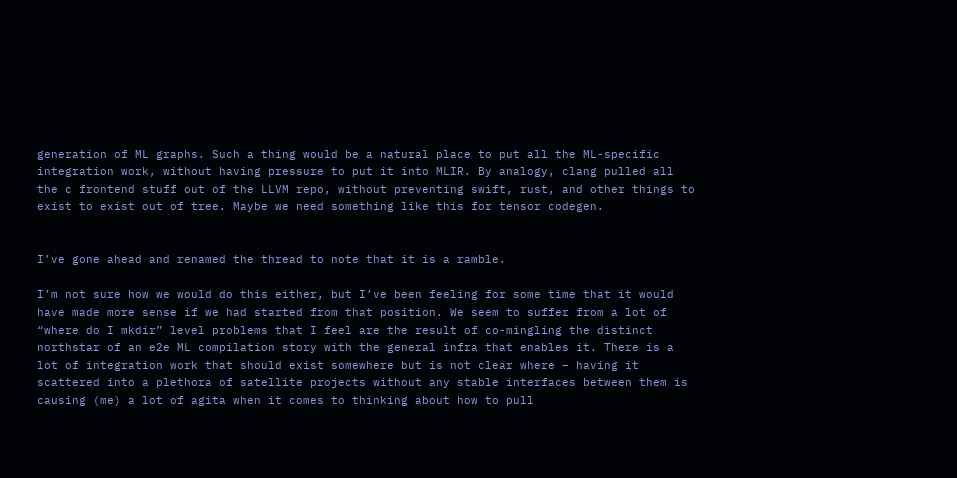generation of ML graphs. Such a thing would be a natural place to put all the ML-specific integration work, without having pressure to put it into MLIR. By analogy, clang pulled all the c frontend stuff out of the LLVM repo, without preventing swift, rust, and other things to exist to exist out of tree. Maybe we need something like this for tensor codegen.


I’ve gone ahead and renamed the thread to note that it is a ramble.

I’m not sure how we would do this either, but I’ve been feeling for some time that it would have made more sense if we had started from that position. We seem to suffer from a lot of “where do I mkdir” level problems that I feel are the result of co-mingling the distinct northstar of an e2e ML compilation story with the general infra that enables it. There is a lot of integration work that should exist somewhere but is not clear where – having it scattered into a plethora of satellite projects without any stable interfaces between them is causing (me) a lot of agita when it comes to thinking about how to pull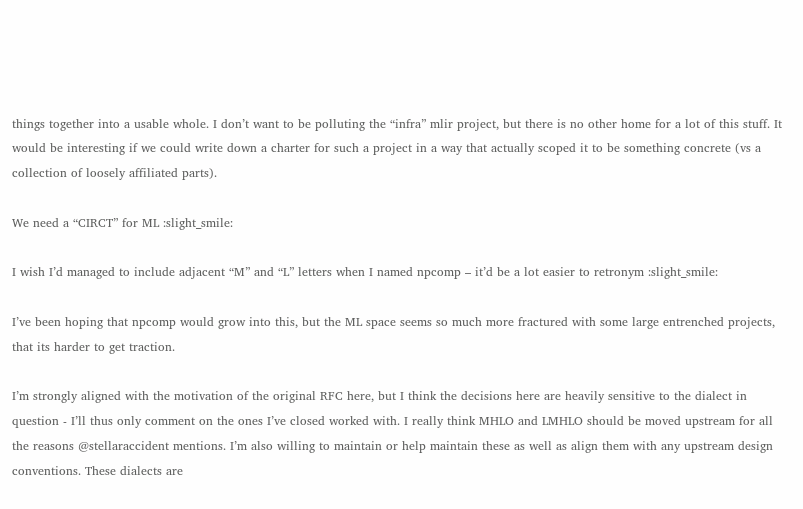things together into a usable whole. I don’t want to be polluting the “infra” mlir project, but there is no other home for a lot of this stuff. It would be interesting if we could write down a charter for such a project in a way that actually scoped it to be something concrete (vs a collection of loosely affiliated parts).

We need a “CIRCT” for ML :slight_smile:

I wish I’d managed to include adjacent “M” and “L” letters when I named npcomp – it’d be a lot easier to retronym :slight_smile:

I’ve been hoping that npcomp would grow into this, but the ML space seems so much more fractured with some large entrenched projects, that its harder to get traction.

I’m strongly aligned with the motivation of the original RFC here, but I think the decisions here are heavily sensitive to the dialect in question - I’ll thus only comment on the ones I’ve closed worked with. I really think MHLO and LMHLO should be moved upstream for all the reasons @stellaraccident mentions. I’m also willing to maintain or help maintain these as well as align them with any upstream design conventions. These dialects are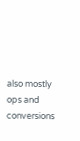also mostly ops and conversions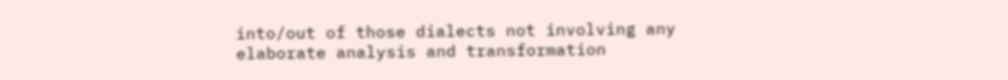into/out of those dialects not involving any elaborate analysis and transformation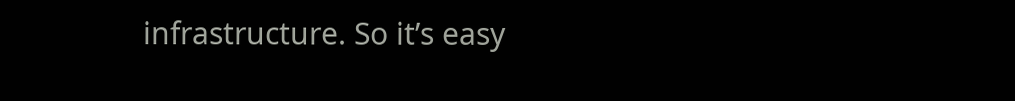infrastructure. So it’s easy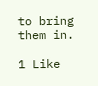to bring them in.

1 Like